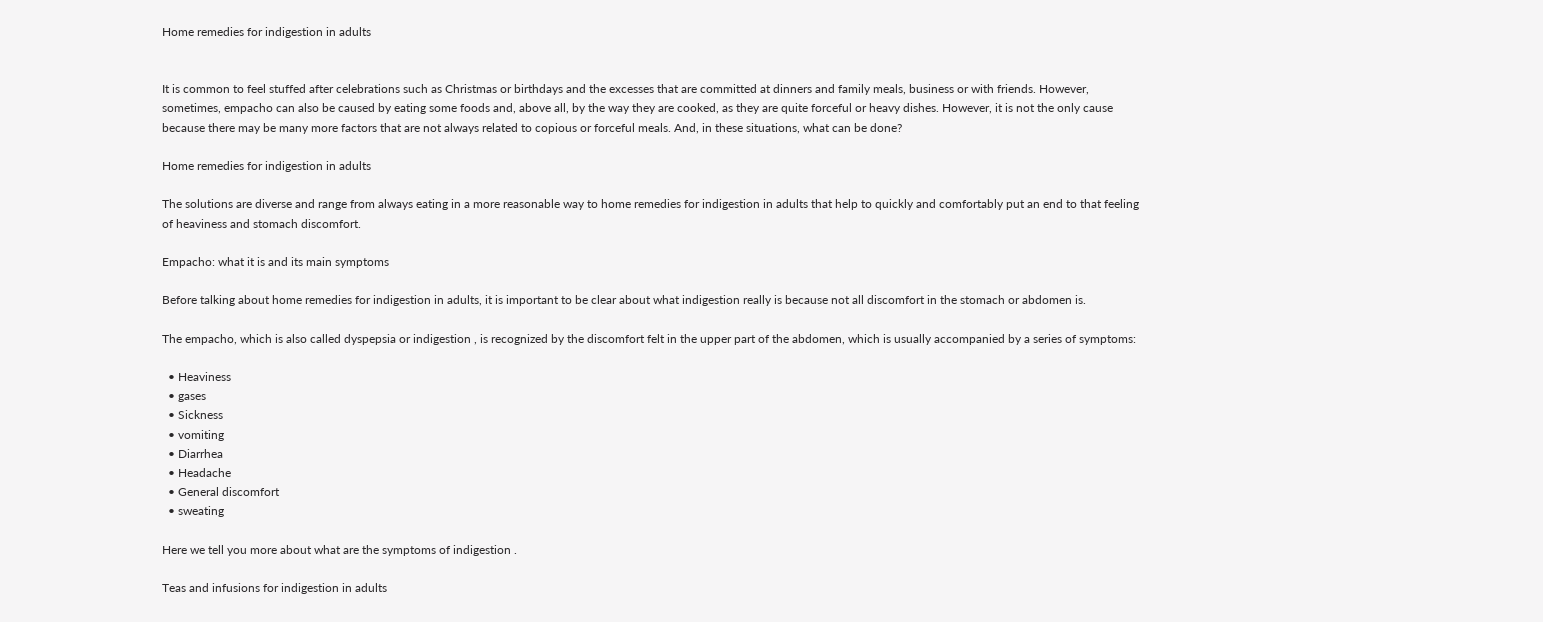Home remedies for indigestion in adults


It is common to feel stuffed after celebrations such as Christmas or birthdays and the excesses that are committed at dinners and family meals, business or with friends. However, sometimes, empacho can also be caused by eating some foods and, above all, by the way they are cooked, as they are quite forceful or heavy dishes. However, it is not the only cause because there may be many more factors that are not always related to copious or forceful meals. And, in these situations, what can be done?

Home remedies for indigestion in adults

The solutions are diverse and range from always eating in a more reasonable way to home remedies for indigestion in adults that help to quickly and comfortably put an end to that feeling of heaviness and stomach discomfort.

Empacho: what it is and its main symptoms

Before talking about home remedies for indigestion in adults, it is important to be clear about what indigestion really is because not all discomfort in the stomach or abdomen is.

The empacho, which is also called dyspepsia or indigestion , is recognized by the discomfort felt in the upper part of the abdomen, which is usually accompanied by a series of symptoms:

  • Heaviness
  • gases
  • Sickness
  • vomiting
  • Diarrhea
  • Headache
  • General discomfort
  • sweating

Here we tell you more about what are the symptoms of indigestion .

Teas and infusions for indigestion in adults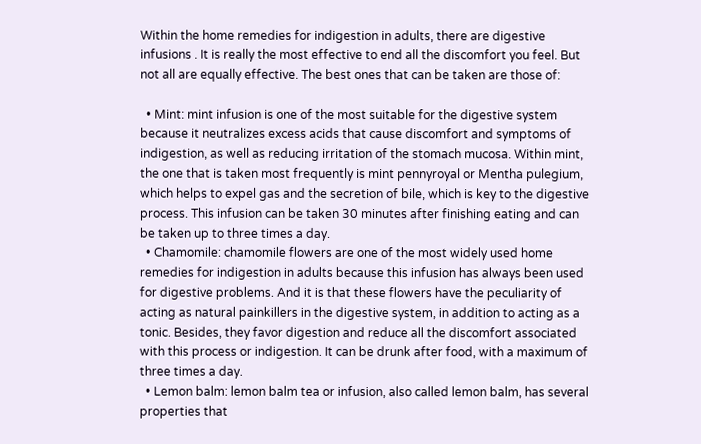Within the home remedies for indigestion in adults, there are digestive infusions . It is really the most effective to end all the discomfort you feel. But not all are equally effective. The best ones that can be taken are those of:

  • Mint: mint infusion is one of the most suitable for the digestive system because it neutralizes excess acids that cause discomfort and symptoms of indigestion, as well as reducing irritation of the stomach mucosa. Within mint, the one that is taken most frequently is mint pennyroyal or Mentha pulegium, which helps to expel gas and the secretion of bile, which is key to the digestive process. This infusion can be taken 30 minutes after finishing eating and can be taken up to three times a day.
  • Chamomile: chamomile flowers are one of the most widely used home remedies for indigestion in adults because this infusion has always been used for digestive problems. And it is that these flowers have the peculiarity of acting as natural painkillers in the digestive system, in addition to acting as a tonic. Besides, they favor digestion and reduce all the discomfort associated with this process or indigestion. It can be drunk after food, with a maximum of three times a day.
  • Lemon balm: lemon balm tea or infusion, also called lemon balm, has several properties that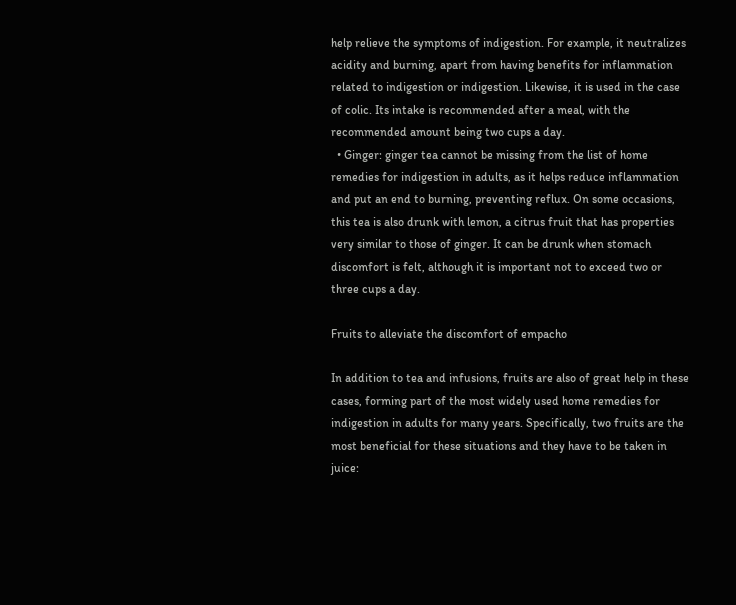help relieve the symptoms of indigestion. For example, it neutralizes acidity and burning, apart from having benefits for inflammation related to indigestion or indigestion. Likewise, it is used in the case of colic. Its intake is recommended after a meal, with the recommended amount being two cups a day.
  • Ginger: ginger tea cannot be missing from the list of home remedies for indigestion in adults, as it helps reduce inflammation and put an end to burning, preventing reflux. On some occasions, this tea is also drunk with lemon, a citrus fruit that has properties very similar to those of ginger. It can be drunk when stomach discomfort is felt, although it is important not to exceed two or three cups a day.

Fruits to alleviate the discomfort of empacho

In addition to tea and infusions, fruits are also of great help in these cases, forming part of the most widely used home remedies for indigestion in adults for many years. Specifically, two fruits are the most beneficial for these situations and they have to be taken in juice: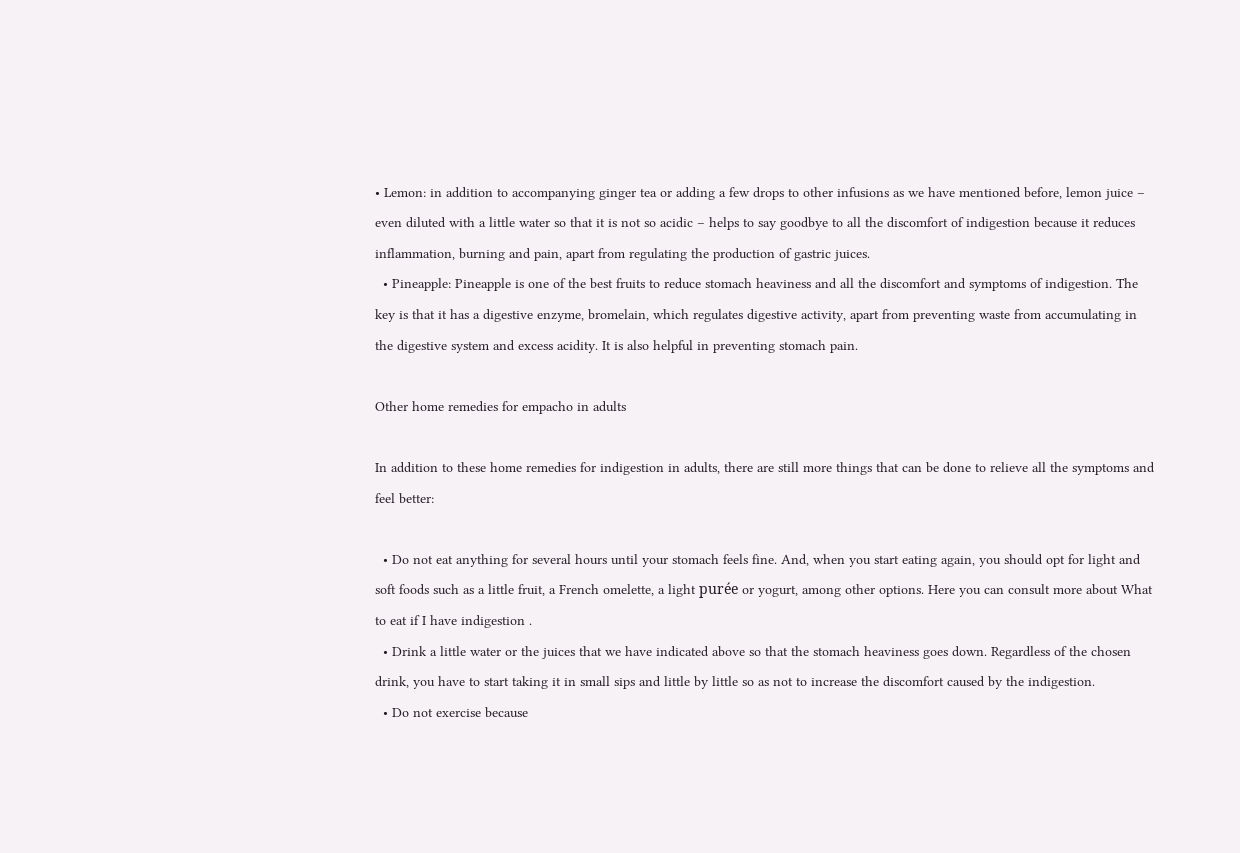• Lemon: in addition to accompanying ginger tea or adding a few drops to other infusions as we have mentioned before, lemon juice – even diluted with a little water so that it is not so acidic – helps to say goodbye to all the discomfort of indigestion because it reduces inflammation, burning and pain, apart from regulating the production of gastric juices.
  • Pineapple: Pineapple is one of the best fruits to reduce stomach heaviness and all the discomfort and symptoms of indigestion. The key is that it has a digestive enzyme, bromelain, which regulates digestive activity, apart from preventing waste from accumulating in the digestive system and excess acidity. It is also helpful in preventing stomach pain.

Other home remedies for empacho in adults

In addition to these home remedies for indigestion in adults, there are still more things that can be done to relieve all the symptoms and feel better:

  • Do not eat anything for several hours until your stomach feels fine. And, when you start eating again, you should opt for light and soft foods such as a little fruit, a French omelette, a light purée or yogurt, among other options. Here you can consult more about What to eat if I have indigestion .
  • Drink a little water or the juices that we have indicated above so that the stomach heaviness goes down. Regardless of the chosen drink, you have to start taking it in small sips and little by little so as not to increase the discomfort caused by the indigestion.
  • Do not exercise because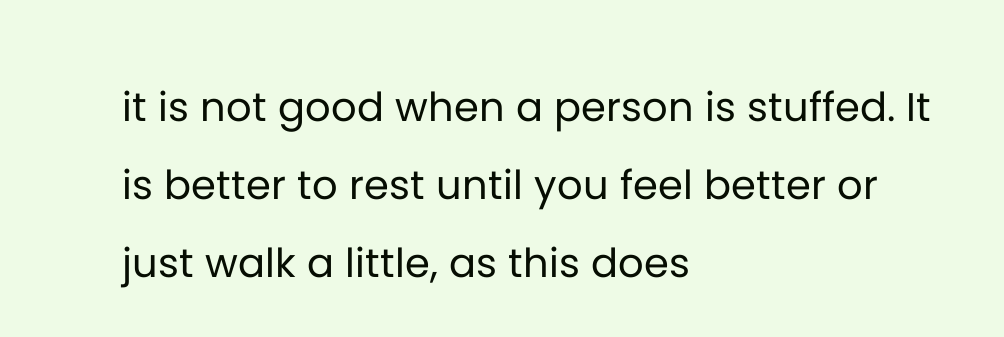it is not good when a person is stuffed. It is better to rest until you feel better or just walk a little, as this does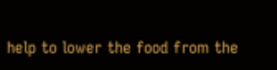help to lower the food from the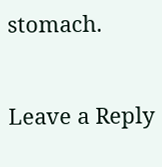stomach.


Leave a Reply